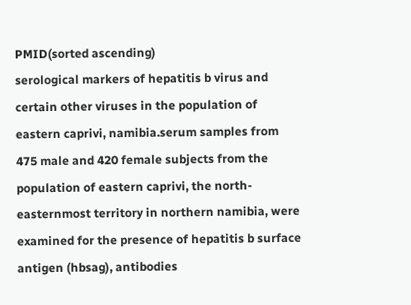PMID(sorted ascending)
serological markers of hepatitis b virus and certain other viruses in the population of eastern caprivi, namibia.serum samples from 475 male and 420 female subjects from the population of eastern caprivi, the north-easternmost territory in northern namibia, were examined for the presence of hepatitis b surface antigen (hbsag), antibodies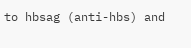to hbsag (anti-hbs) and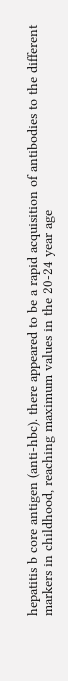hepatitis b core antigen (anti-hbc). there appeared to be a rapid acquisition of antibodies to the different markers in childhood, reaching maximum values in the 20-24 year age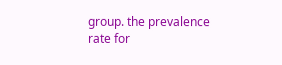group. the prevalence rate for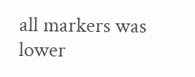all markers was lower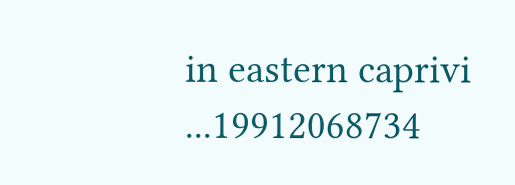in eastern caprivi ...19912068734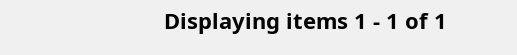Displaying items 1 - 1 of 1